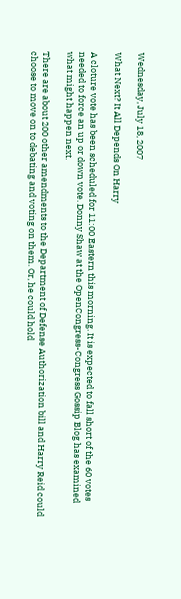Wednesday, July 18, 2007

What Next? It All Depends On Harry

A cloture vote has been scheduled for 11:00 Eastern this morning. It is expected to fall short of the 60 votes needed to force an up or down vote. Donny Shaw at the OpenCongress-Congress Gossip Blog has examined what might happen next.

There are about 200 other amendments to the Department of Defense Authorization bill and Harry Reid could choose to move on to debating and voting on them. Or, he could hold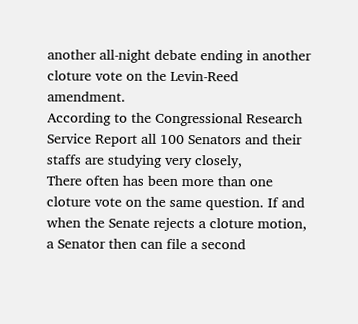another all-night debate ending in another cloture vote on the Levin-Reed amendment.
According to the Congressional Research Service Report all 100 Senators and their staffs are studying very closely,
There often has been more than one cloture vote on the same question. If and when the Senate rejects a cloture motion, a Senator then can file a second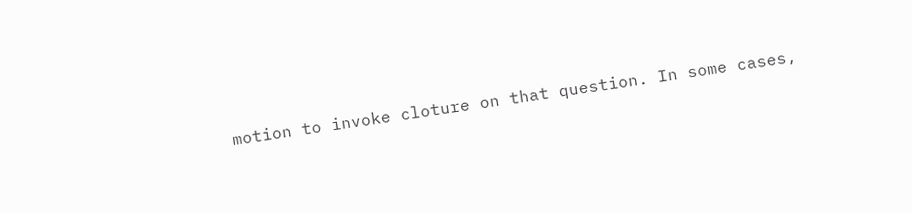motion to invoke cloture on that question. In some cases,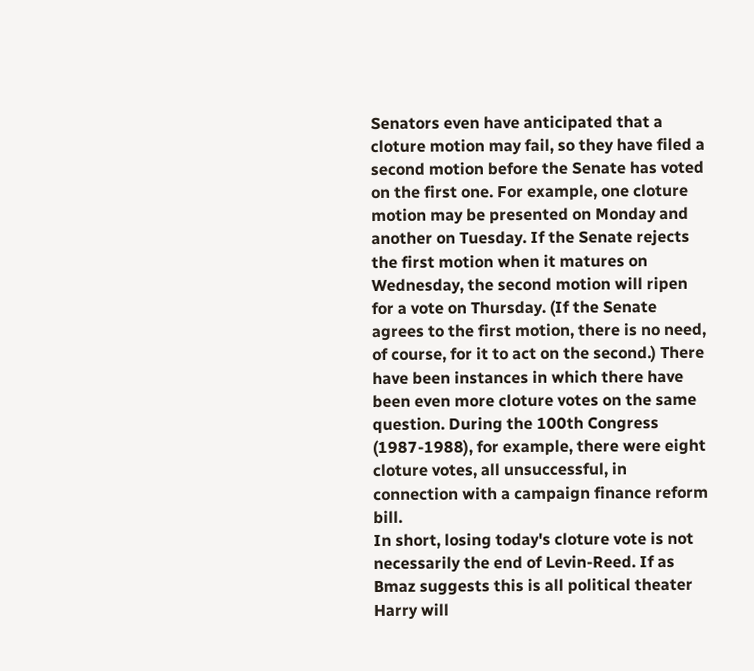Senators even have anticipated that a cloture motion may fail, so they have filed a second motion before the Senate has voted on the first one. For example, one cloture motion may be presented on Monday and another on Tuesday. If the Senate rejects the first motion when it matures on Wednesday, the second motion will ripen for a vote on Thursday. (If the Senate agrees to the first motion, there is no need, of course, for it to act on the second.) There have been instances in which there have been even more cloture votes on the same question. During the 100th Congress (1987-1988), for example, there were eight cloture votes, all unsuccessful, in connection with a campaign finance reform bill.
In short, losing today's cloture vote is not necessarily the end of Levin-Reed. If as Bmaz suggests this is all political theater Harry will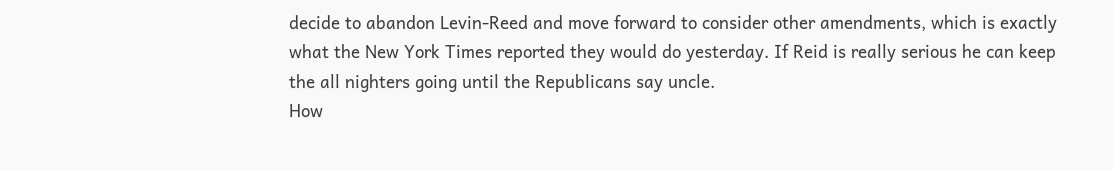decide to abandon Levin-Reed and move forward to consider other amendments, which is exactly what the New York Times reported they would do yesterday. If Reid is really serious he can keep the all nighters going until the Republicans say uncle.
How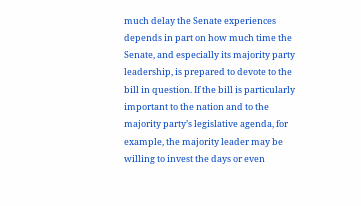much delay the Senate experiences depends in part on how much time the Senate, and especially its majority party leadership, is prepared to devote to the bill in question. If the bill is particularly important to the nation and to the majority party’s legislative agenda, for example, the majority leader may be willing to invest the days or even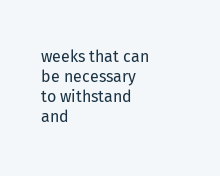weeks that can be necessary to withstand and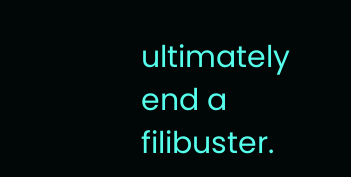ultimately end a filibuster.